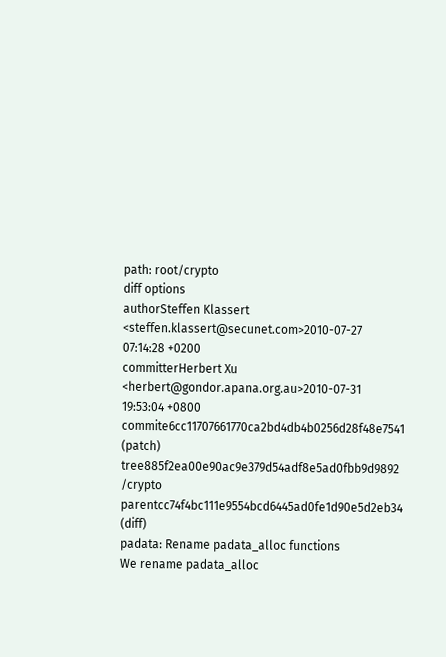path: root/crypto
diff options
authorSteffen Klassert <steffen.klassert@secunet.com>2010-07-27 07:14:28 +0200
committerHerbert Xu <herbert@gondor.apana.org.au>2010-07-31 19:53:04 +0800
commite6cc11707661770ca2bd4db4b0256d28f48e7541 (patch)
tree885f2ea00e90ac9e379d54adf8e5ad0fbb9d9892 /crypto
parentcc74f4bc111e9554bcd6445ad0fe1d90e5d2eb34 (diff)
padata: Rename padata_alloc functions
We rename padata_alloc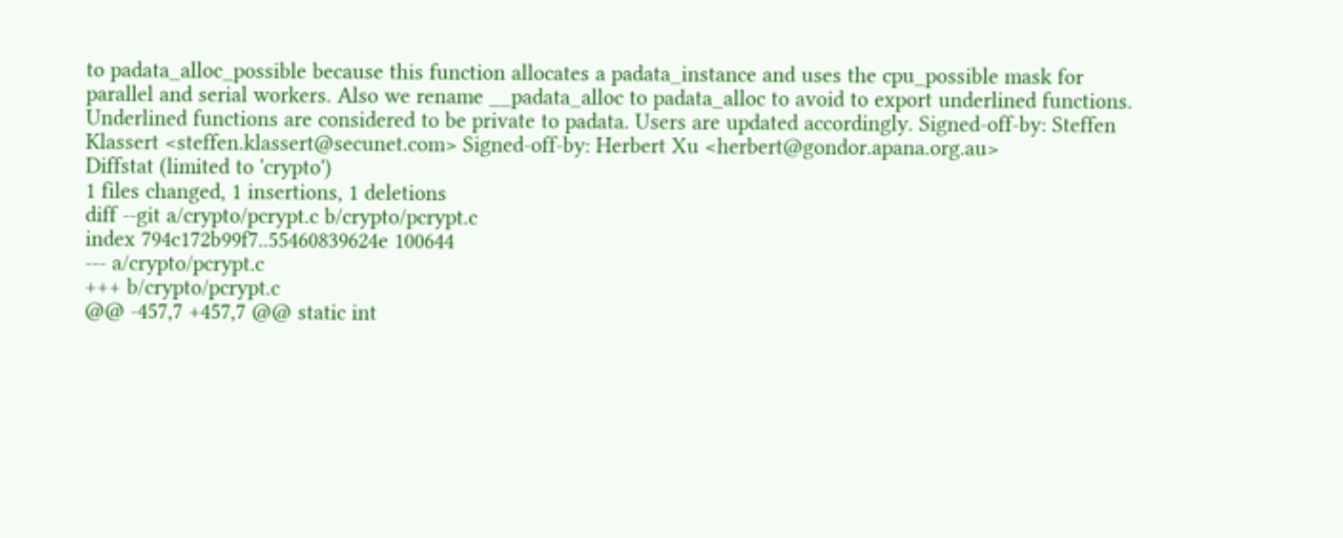to padata_alloc_possible because this function allocates a padata_instance and uses the cpu_possible mask for parallel and serial workers. Also we rename __padata_alloc to padata_alloc to avoid to export underlined functions. Underlined functions are considered to be private to padata. Users are updated accordingly. Signed-off-by: Steffen Klassert <steffen.klassert@secunet.com> Signed-off-by: Herbert Xu <herbert@gondor.apana.org.au>
Diffstat (limited to 'crypto')
1 files changed, 1 insertions, 1 deletions
diff --git a/crypto/pcrypt.c b/crypto/pcrypt.c
index 794c172b99f7..55460839624e 100644
--- a/crypto/pcrypt.c
+++ b/crypto/pcrypt.c
@@ -457,7 +457,7 @@ static int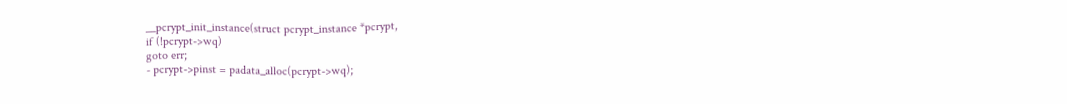__pcrypt_init_instance(struct pcrypt_instance *pcrypt,
if (!pcrypt->wq)
goto err;
- pcrypt->pinst = padata_alloc(pcrypt->wq);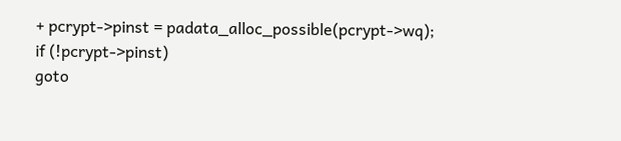+ pcrypt->pinst = padata_alloc_possible(pcrypt->wq);
if (!pcrypt->pinst)
goto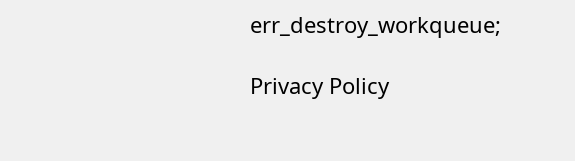err_destroy_workqueue;

Privacy Policy